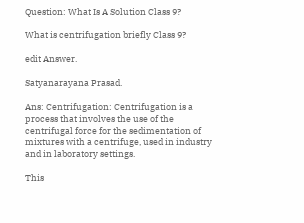Question: What Is A Solution Class 9?

What is centrifugation briefly Class 9?

edit Answer.

Satyanarayana Prasad.

Ans: Centrifugation: Centrifugation is a process that involves the use of the centrifugal force for the sedimentation of mixtures with a centrifuge, used in industry and in laboratory settings.

This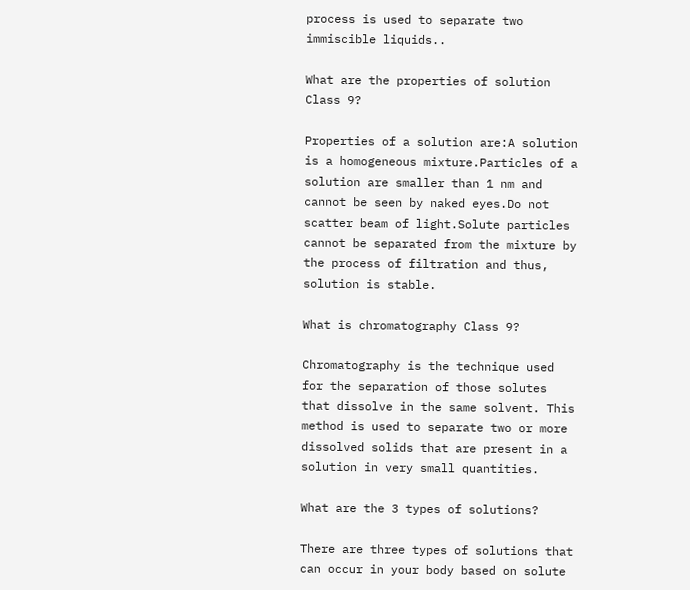process is used to separate two immiscible liquids..

What are the properties of solution Class 9?

Properties of a solution are:A solution is a homogeneous mixture.Particles of a solution are smaller than 1 nm and cannot be seen by naked eyes.Do not scatter beam of light.Solute particles cannot be separated from the mixture by the process of filtration and thus, solution is stable.

What is chromatography Class 9?

Chromatography is the technique used for the separation of those solutes that dissolve in the same solvent. This method is used to separate two or more dissolved solids that are present in a solution in very small quantities.

What are the 3 types of solutions?

There are three types of solutions that can occur in your body based on solute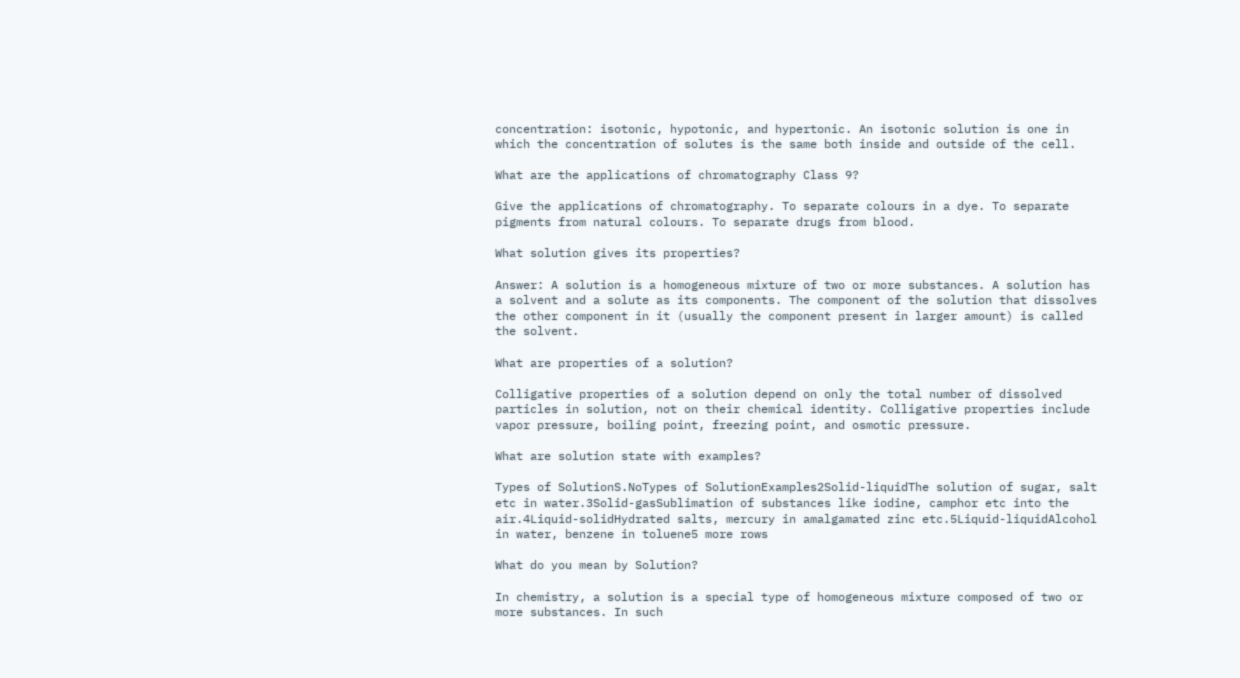concentration: isotonic, hypotonic, and hypertonic. An isotonic solution is one in which the concentration of solutes is the same both inside and outside of the cell.

What are the applications of chromatography Class 9?

Give the applications of chromatography. To separate colours in a dye. To separate pigments from natural colours. To separate drugs from blood.

What solution gives its properties?

Answer: A solution is a homogeneous mixture of two or more substances. A solution has a solvent and a solute as its components. The component of the solution that dissolves the other component in it (usually the component present in larger amount) is called the solvent.

What are properties of a solution?

Colligative properties of a solution depend on only the total number of dissolved particles in solution, not on their chemical identity. Colligative properties include vapor pressure, boiling point, freezing point, and osmotic pressure.

What are solution state with examples?

Types of SolutionS.NoTypes of SolutionExamples2Solid-liquidThe solution of sugar, salt etc in water.3Solid-gasSublimation of substances like iodine, camphor etc into the air.4Liquid-solidHydrated salts, mercury in amalgamated zinc etc.5Liquid-liquidAlcohol in water, benzene in toluene5 more rows

What do you mean by Solution?

In chemistry, a solution is a special type of homogeneous mixture composed of two or more substances. In such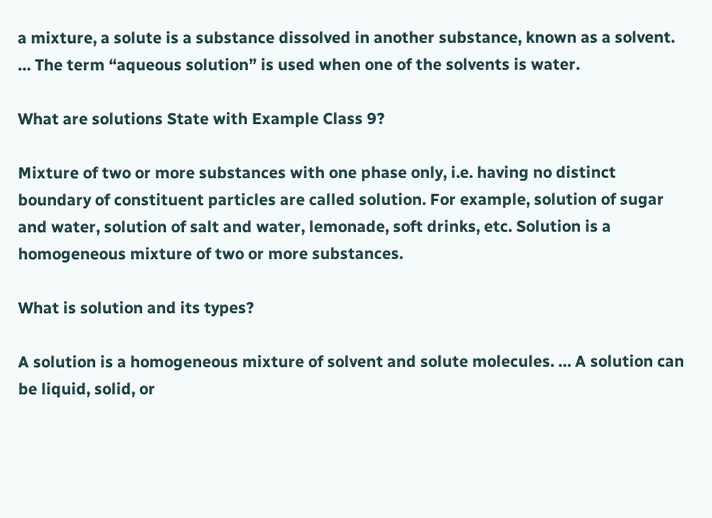a mixture, a solute is a substance dissolved in another substance, known as a solvent. … The term “aqueous solution” is used when one of the solvents is water.

What are solutions State with Example Class 9?

Mixture of two or more substances with one phase only, i.e. having no distinct boundary of constituent particles are called solution. For example, solution of sugar and water, solution of salt and water, lemonade, soft drinks, etc. Solution is a homogeneous mixture of two or more substances.

What is solution and its types?

A solution is a homogeneous mixture of solvent and solute molecules. … A solution can be liquid, solid, or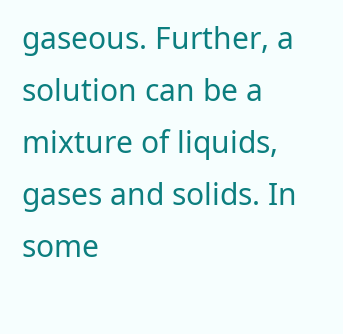gaseous. Further, a solution can be a mixture of liquids, gases and solids. In some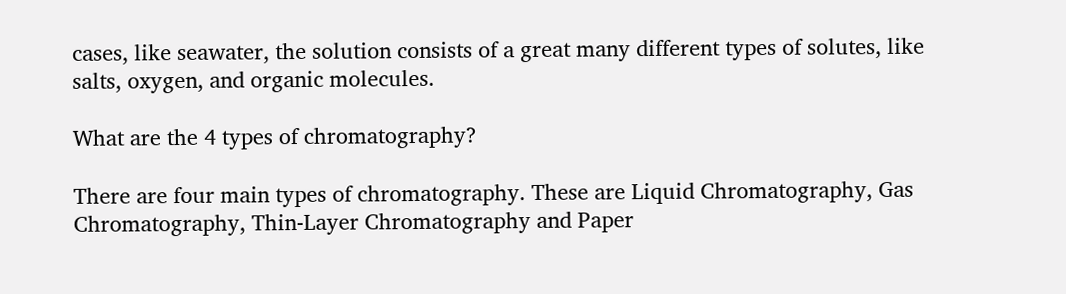cases, like seawater, the solution consists of a great many different types of solutes, like salts, oxygen, and organic molecules.

What are the 4 types of chromatography?

There are four main types of chromatography. These are Liquid Chromatography, Gas Chromatography, Thin-Layer Chromatography and Paper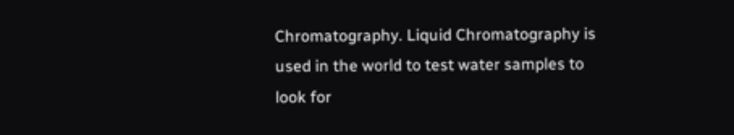Chromatography. Liquid Chromatography is used in the world to test water samples to look for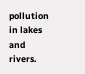pollution in lakes and rivers.